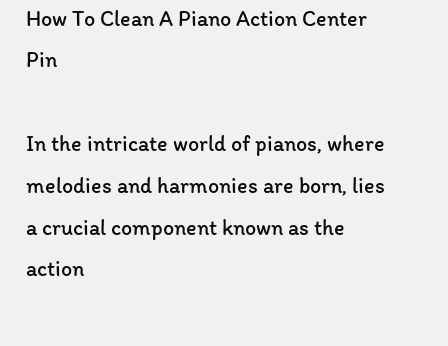How To Clean A Piano Action Center Pin

In the intricate world of pianos, where melodies and harmonies are born, lies a crucial component known as the action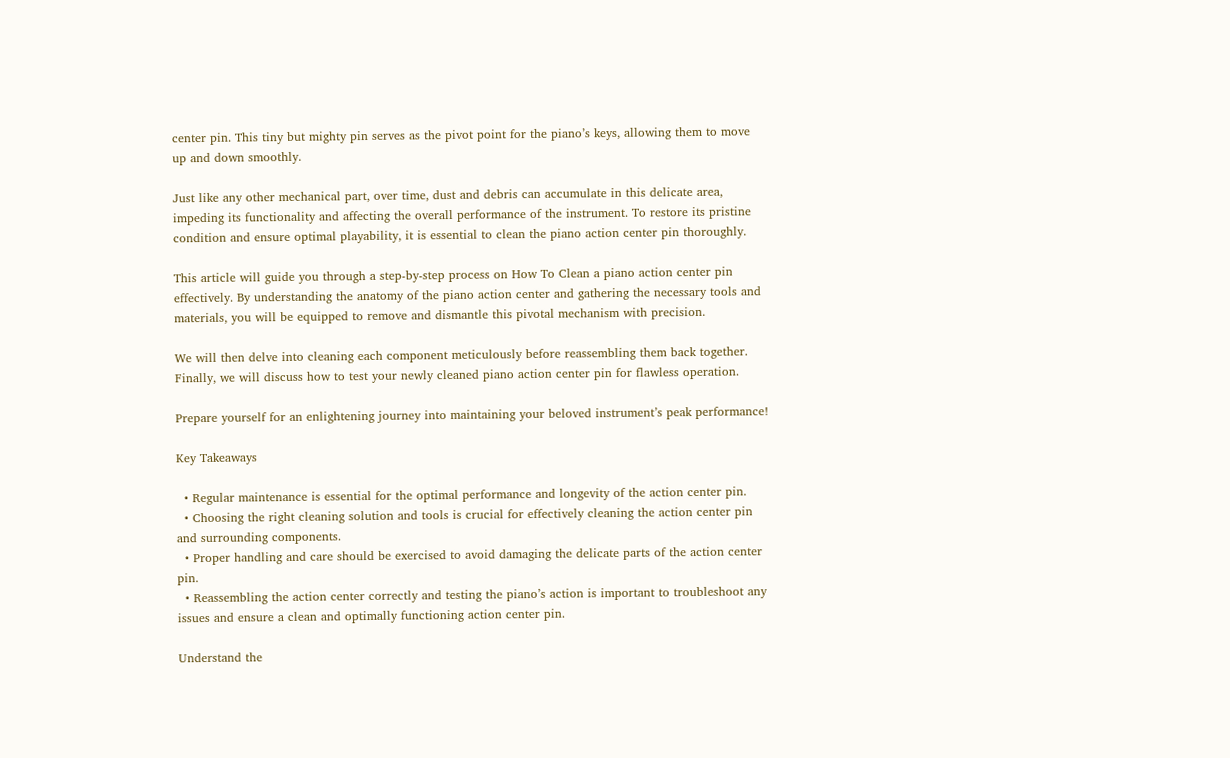center pin. This tiny but mighty pin serves as the pivot point for the piano’s keys, allowing them to move up and down smoothly.

Just like any other mechanical part, over time, dust and debris can accumulate in this delicate area, impeding its functionality and affecting the overall performance of the instrument. To restore its pristine condition and ensure optimal playability, it is essential to clean the piano action center pin thoroughly.

This article will guide you through a step-by-step process on How To Clean a piano action center pin effectively. By understanding the anatomy of the piano action center and gathering the necessary tools and materials, you will be equipped to remove and dismantle this pivotal mechanism with precision.

We will then delve into cleaning each component meticulously before reassembling them back together. Finally, we will discuss how to test your newly cleaned piano action center pin for flawless operation.

Prepare yourself for an enlightening journey into maintaining your beloved instrument’s peak performance!

Key Takeaways

  • Regular maintenance is essential for the optimal performance and longevity of the action center pin.
  • Choosing the right cleaning solution and tools is crucial for effectively cleaning the action center pin and surrounding components.
  • Proper handling and care should be exercised to avoid damaging the delicate parts of the action center pin.
  • Reassembling the action center correctly and testing the piano’s action is important to troubleshoot any issues and ensure a clean and optimally functioning action center pin.

Understand the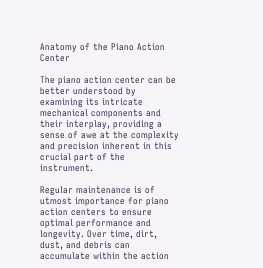Anatomy of the Piano Action Center

The piano action center can be better understood by examining its intricate mechanical components and their interplay, providing a sense of awe at the complexity and precision inherent in this crucial part of the instrument.

Regular maintenance is of utmost importance for piano action centers to ensure optimal performance and longevity. Over time, dirt, dust, and debris can accumulate within the action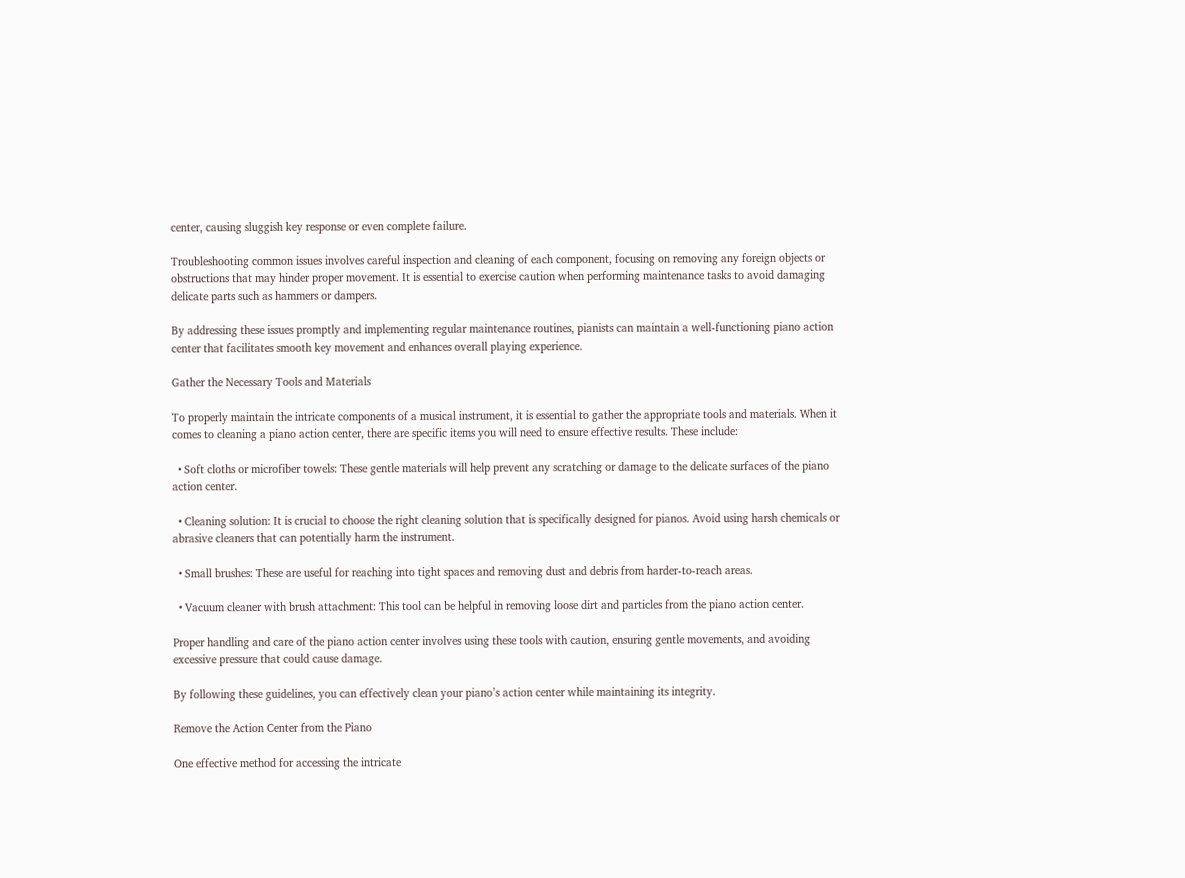center, causing sluggish key response or even complete failure.

Troubleshooting common issues involves careful inspection and cleaning of each component, focusing on removing any foreign objects or obstructions that may hinder proper movement. It is essential to exercise caution when performing maintenance tasks to avoid damaging delicate parts such as hammers or dampers.

By addressing these issues promptly and implementing regular maintenance routines, pianists can maintain a well-functioning piano action center that facilitates smooth key movement and enhances overall playing experience.

Gather the Necessary Tools and Materials

To properly maintain the intricate components of a musical instrument, it is essential to gather the appropriate tools and materials. When it comes to cleaning a piano action center, there are specific items you will need to ensure effective results. These include:

  • Soft cloths or microfiber towels: These gentle materials will help prevent any scratching or damage to the delicate surfaces of the piano action center.

  • Cleaning solution: It is crucial to choose the right cleaning solution that is specifically designed for pianos. Avoid using harsh chemicals or abrasive cleaners that can potentially harm the instrument.

  • Small brushes: These are useful for reaching into tight spaces and removing dust and debris from harder-to-reach areas.

  • Vacuum cleaner with brush attachment: This tool can be helpful in removing loose dirt and particles from the piano action center.

Proper handling and care of the piano action center involves using these tools with caution, ensuring gentle movements, and avoiding excessive pressure that could cause damage.

By following these guidelines, you can effectively clean your piano’s action center while maintaining its integrity.

Remove the Action Center from the Piano

One effective method for accessing the intricate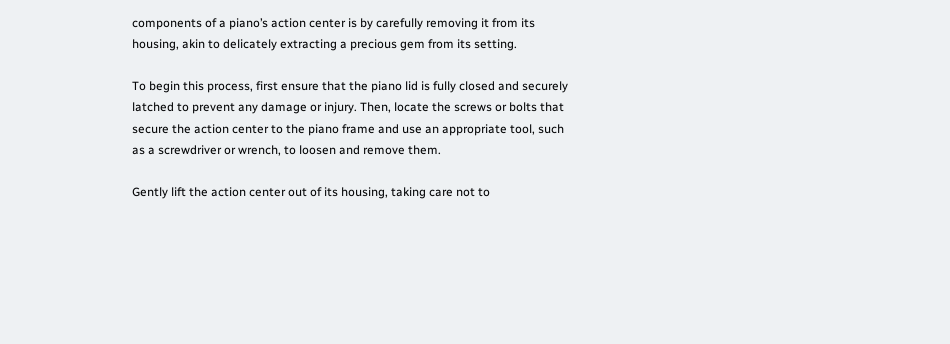components of a piano’s action center is by carefully removing it from its housing, akin to delicately extracting a precious gem from its setting.

To begin this process, first ensure that the piano lid is fully closed and securely latched to prevent any damage or injury. Then, locate the screws or bolts that secure the action center to the piano frame and use an appropriate tool, such as a screwdriver or wrench, to loosen and remove them.

Gently lift the action center out of its housing, taking care not to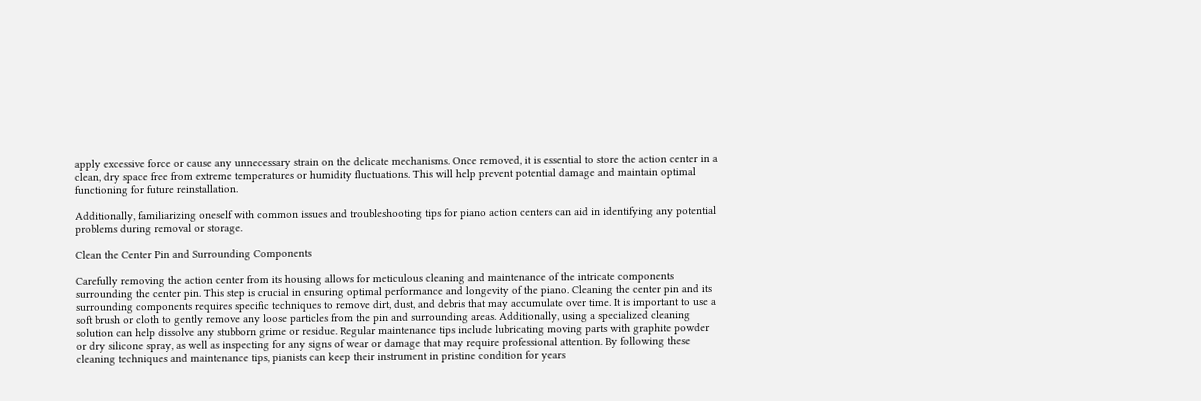apply excessive force or cause any unnecessary strain on the delicate mechanisms. Once removed, it is essential to store the action center in a clean, dry space free from extreme temperatures or humidity fluctuations. This will help prevent potential damage and maintain optimal functioning for future reinstallation.

Additionally, familiarizing oneself with common issues and troubleshooting tips for piano action centers can aid in identifying any potential problems during removal or storage.

Clean the Center Pin and Surrounding Components

Carefully removing the action center from its housing allows for meticulous cleaning and maintenance of the intricate components surrounding the center pin. This step is crucial in ensuring optimal performance and longevity of the piano. Cleaning the center pin and its surrounding components requires specific techniques to remove dirt, dust, and debris that may accumulate over time. It is important to use a soft brush or cloth to gently remove any loose particles from the pin and surrounding areas. Additionally, using a specialized cleaning solution can help dissolve any stubborn grime or residue. Regular maintenance tips include lubricating moving parts with graphite powder or dry silicone spray, as well as inspecting for any signs of wear or damage that may require professional attention. By following these cleaning techniques and maintenance tips, pianists can keep their instrument in pristine condition for years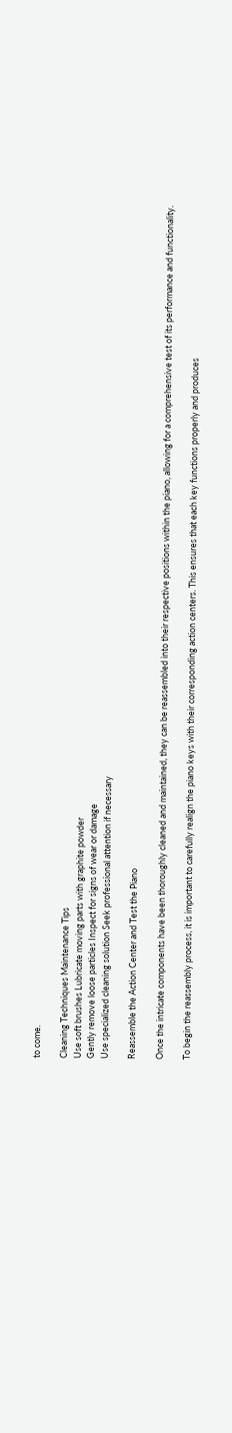to come.

Cleaning Techniques Maintenance Tips
Use soft brushes Lubricate moving parts with graphite powder
Gently remove loose particles Inspect for signs of wear or damage
Use specialized cleaning solution Seek professional attention if necessary

Reassemble the Action Center and Test the Piano

Once the intricate components have been thoroughly cleaned and maintained, they can be reassembled into their respective positions within the piano, allowing for a comprehensive test of its performance and functionality.

To begin the reassembly process, it is important to carefully realign the piano keys with their corresponding action centers. This ensures that each key functions properly and produces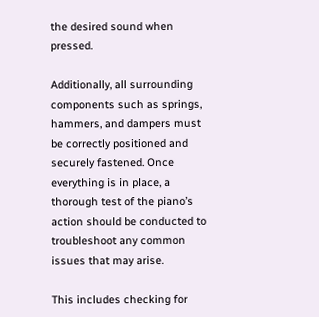the desired sound when pressed.

Additionally, all surrounding components such as springs, hammers, and dampers must be correctly positioned and securely fastened. Once everything is in place, a thorough test of the piano’s action should be conducted to troubleshoot any common issues that may arise.

This includes checking for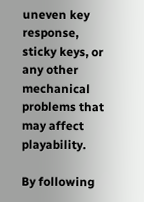uneven key response, sticky keys, or any other mechanical problems that may affect playability.

By following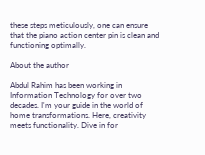these steps meticulously, one can ensure that the piano action center pin is clean and functioning optimally.

About the author

Abdul Rahim has been working in Information Technology for over two decades. I'm your guide in the world of home transformations. Here, creativity meets functionality. Dive in for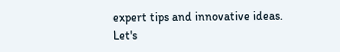expert tips and innovative ideas. Let's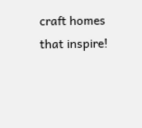craft homes that inspire!